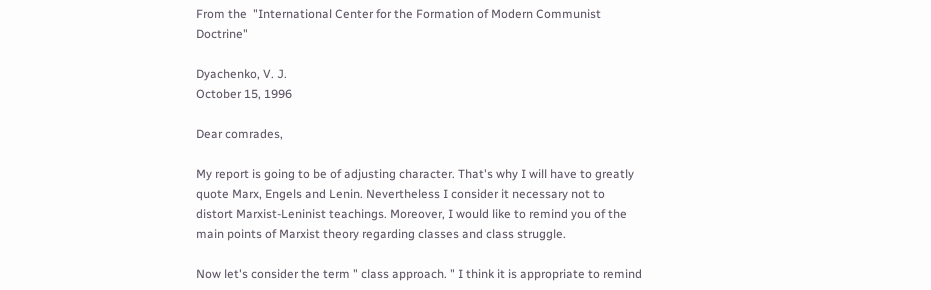From the  "International Center for the Formation of Modern Communist Doctrine"

Dyachenko, V. J.
October 15, 1996

Dear comrades,

My report is going to be of adjusting character. That's why I will have to greatly quote Marx, Engels and Lenin. Nevertheless I consider it necessary not to distort Marxist-Leninist teachings. Moreover, I would like to remind you of the main points of Marxist theory regarding classes and class struggle.

Now let's consider the term " class approach. " I think it is appropriate to remind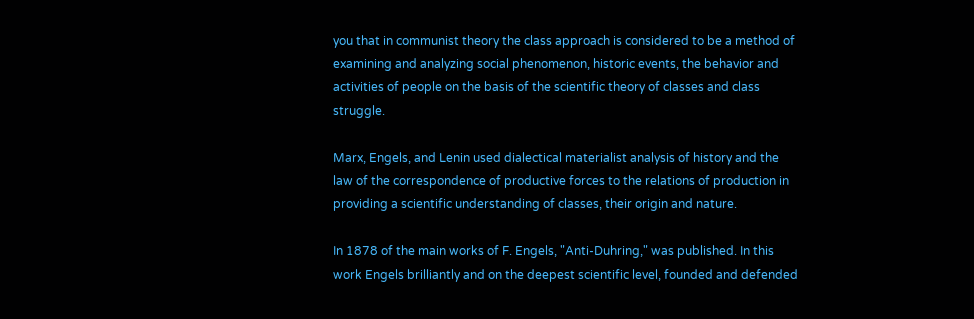you that in communist theory the class approach is considered to be a method of examining and analyzing social phenomenon, historic events, the behavior and activities of people on the basis of the scientific theory of classes and class struggle.

Marx, Engels, and Lenin used dialectical materialist analysis of history and the law of the correspondence of productive forces to the relations of production in providing a scientific understanding of classes, their origin and nature.

In 1878 of the main works of F. Engels, "Anti-Duhring," was published. In this work Engels brilliantly and on the deepest scientific level, founded and defended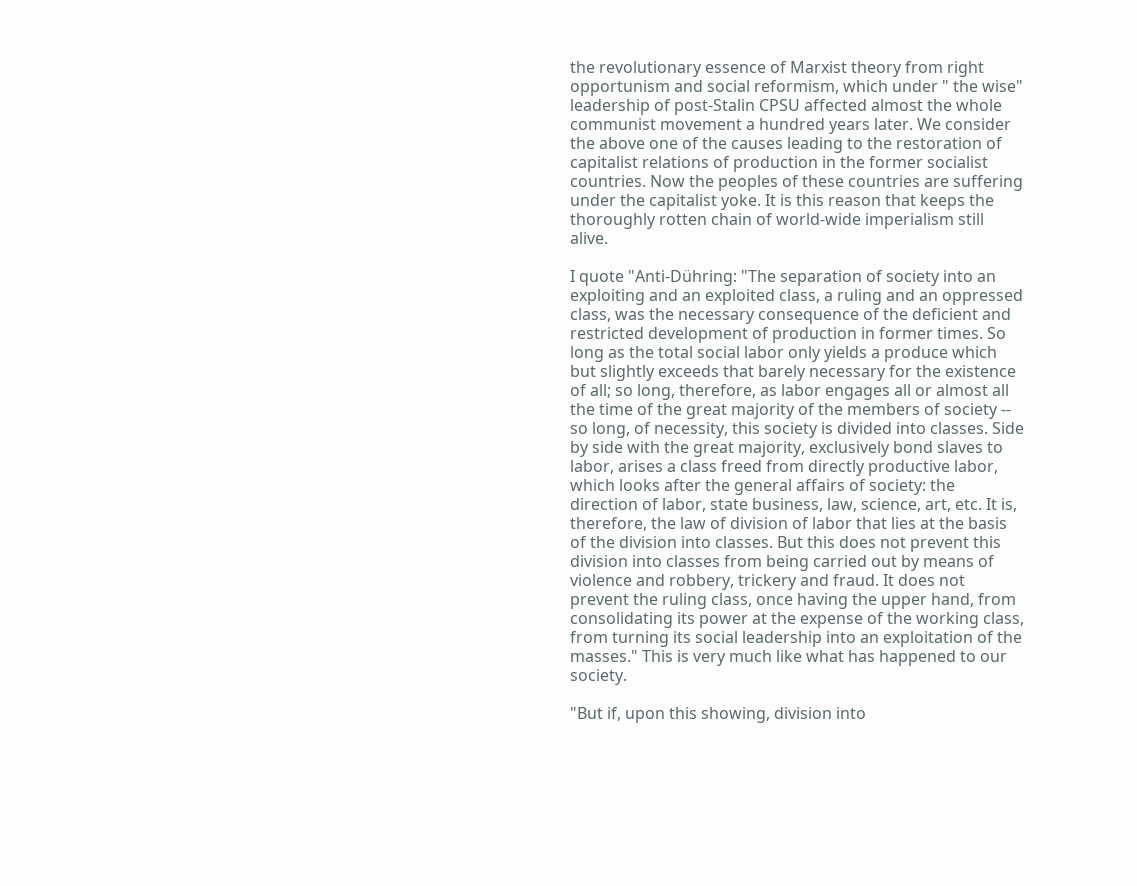the revolutionary essence of Marxist theory from right opportunism and social reformism, which under " the wise" leadership of post-Stalin CPSU affected almost the whole communist movement a hundred years later. We consider the above one of the causes leading to the restoration of capitalist relations of production in the former socialist countries. Now the peoples of these countries are suffering under the capitalist yoke. It is this reason that keeps the thoroughly rotten chain of world-wide imperialism still alive.

I quote "Anti-Dühring: "The separation of society into an exploiting and an exploited class, a ruling and an oppressed class, was the necessary consequence of the deficient and restricted development of production in former times. So long as the total social labor only yields a produce which but slightly exceeds that barely necessary for the existence of all; so long, therefore, as labor engages all or almost all the time of the great majority of the members of society -- so long, of necessity, this society is divided into classes. Side by side with the great majority, exclusively bond slaves to labor, arises a class freed from directly productive labor, which looks after the general affairs of society: the direction of labor, state business, law, science, art, etc. It is, therefore, the law of division of labor that lies at the basis of the division into classes. But this does not prevent this division into classes from being carried out by means of violence and robbery, trickery and fraud. It does not prevent the ruling class, once having the upper hand, from consolidating its power at the expense of the working class, from turning its social leadership into an exploitation of the masses." This is very much like what has happened to our society.

"But if, upon this showing, division into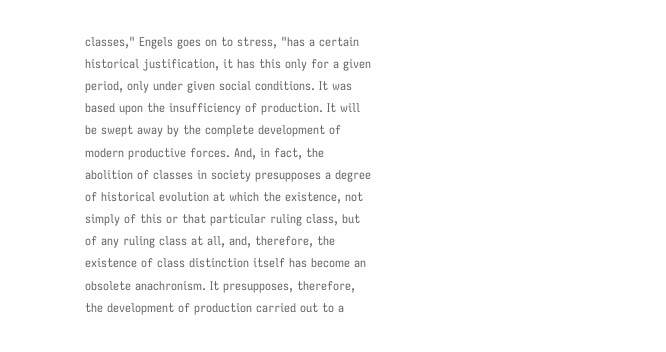classes," Engels goes on to stress, "has a certain historical justification, it has this only for a given period, only under given social conditions. It was based upon the insufficiency of production. It will be swept away by the complete development of modern productive forces. And, in fact, the abolition of classes in society presupposes a degree of historical evolution at which the existence, not simply of this or that particular ruling class, but of any ruling class at all, and, therefore, the existence of class distinction itself has become an obsolete anachronism. It presupposes, therefore, the development of production carried out to a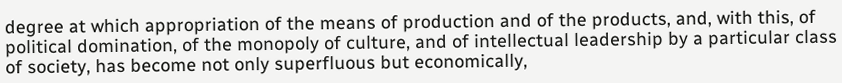degree at which appropriation of the means of production and of the products, and, with this, of political domination, of the monopoly of culture, and of intellectual leadership by a particular class of society, has become not only superfluous but economically,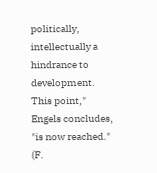politically, intellectually a hindrance to development. This point," Engels concludes, "is now reached." (F.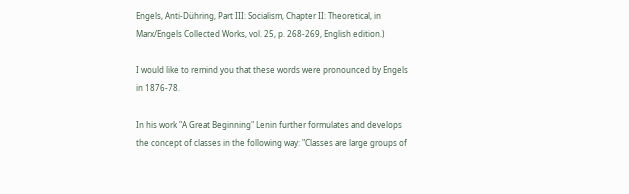Engels, Anti-Dühring, Part III: Socialism, Chapter II: Theoretical, in Marx/Engels Collected Works, vol. 25, p. 268-269, English edition.)

I would like to remind you that these words were pronounced by Engels in 1876-78.

In his work "A Great Beginning" Lenin further formulates and develops the concept of classes in the following way: "Classes are large groups of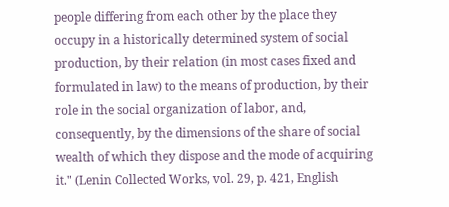people differing from each other by the place they occupy in a historically determined system of social production, by their relation (in most cases fixed and formulated in law) to the means of production, by their role in the social organization of labor, and, consequently, by the dimensions of the share of social wealth of which they dispose and the mode of acquiring it." (Lenin Collected Works, vol. 29, p. 421, English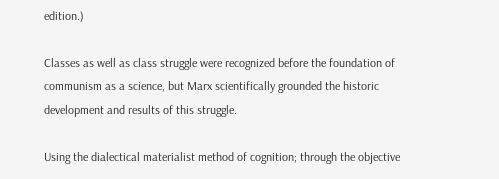edition.)

Classes as well as class struggle were recognized before the foundation of communism as a science, but Marx scientifically grounded the historic development and results of this struggle.

Using the dialectical materialist method of cognition; through the objective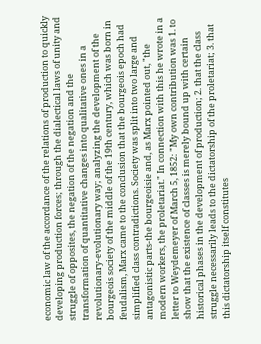economic law of the accordance of the relations of production to quickly developing production forces; through the dialectical laws of unity and struggle of opposites, the negation of the negation and the transformation of quantitative changes into qualitative ones in a revolutionary-evolutionary way; analyzing the development of the bourgeois society of the middle of the 19th century, which was born in feudalism, Marx came to the conclusion that the bourgeois epoch had simplified class contradictions. Society was split into two large and antagonistic parts-the bourgeoisie and, as Marx pointed out, "the modern workers, the proletariat." In connection with this he wrote in a letter to Weydemeyer of March 5, 1852: "My own contribution was 1. to show that the existence of classes is merely bound up with certain historical phases in the development of production; 2. that the class struggle necessarily leads to the dictatorship of the proletariat; 3. that this dictatorship itself constitutes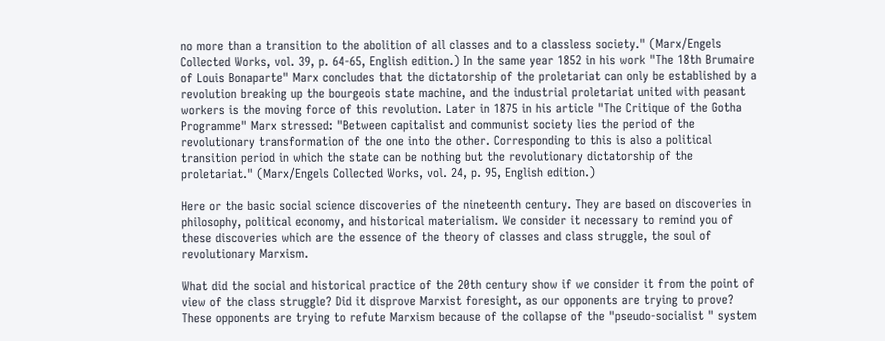no more than a transition to the abolition of all classes and to a classless society." (Marx/Engels Collected Works, vol. 39, p. 64-65, English edition.) In the same year 1852 in his work "The 18th Brumaire of Louis Bonaparte" Marx concludes that the dictatorship of the proletariat can only be established by a revolution breaking up the bourgeois state machine, and the industrial proletariat united with peasant workers is the moving force of this revolution. Later in 1875 in his article "The Critique of the Gotha Programme" Marx stressed: "Between capitalist and communist society lies the period of the revolutionary transformation of the one into the other. Corresponding to this is also a political transition period in which the state can be nothing but the revolutionary dictatorship of the proletariat." (Marx/Engels Collected Works, vol. 24, p. 95, English edition.)

Here or the basic social science discoveries of the nineteenth century. They are based on discoveries in philosophy, political economy, and historical materialism. We consider it necessary to remind you of these discoveries which are the essence of the theory of classes and class struggle, the soul of revolutionary Marxism.

What did the social and historical practice of the 20th century show if we consider it from the point of view of the class struggle? Did it disprove Marxist foresight, as our opponents are trying to prove? These opponents are trying to refute Marxism because of the collapse of the "pseudo-socialist " system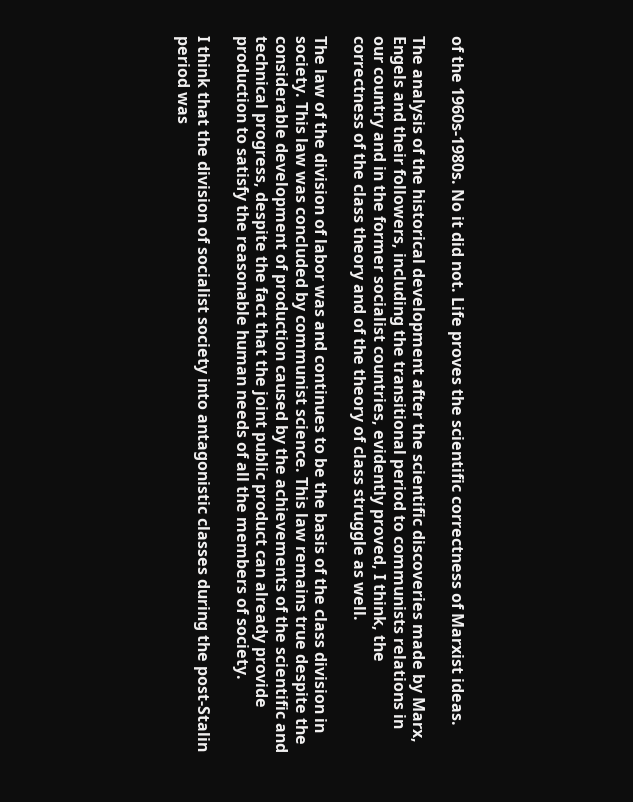of the 1960s-1980s. No it did not. Life proves the scientific correctness of Marxist ideas.

The analysis of the historical development after the scientific discoveries made by Marx, Engels and their followers, including the transitional period to communists relations in our country and in the former socialist countries, evidently proved, I think, the correctness of the class theory and of the theory of class struggle as well.

The law of the division of labor was and continues to be the basis of the class division in society. This law was concluded by communist science. This law remains true despite the considerable development of production caused by the achievements of the scientific and technical progress, despite the fact that the joint public product can already provide production to satisfy the reasonable human needs of all the members of society.

I think that the division of socialist society into antagonistic classes during the post-Stalin period was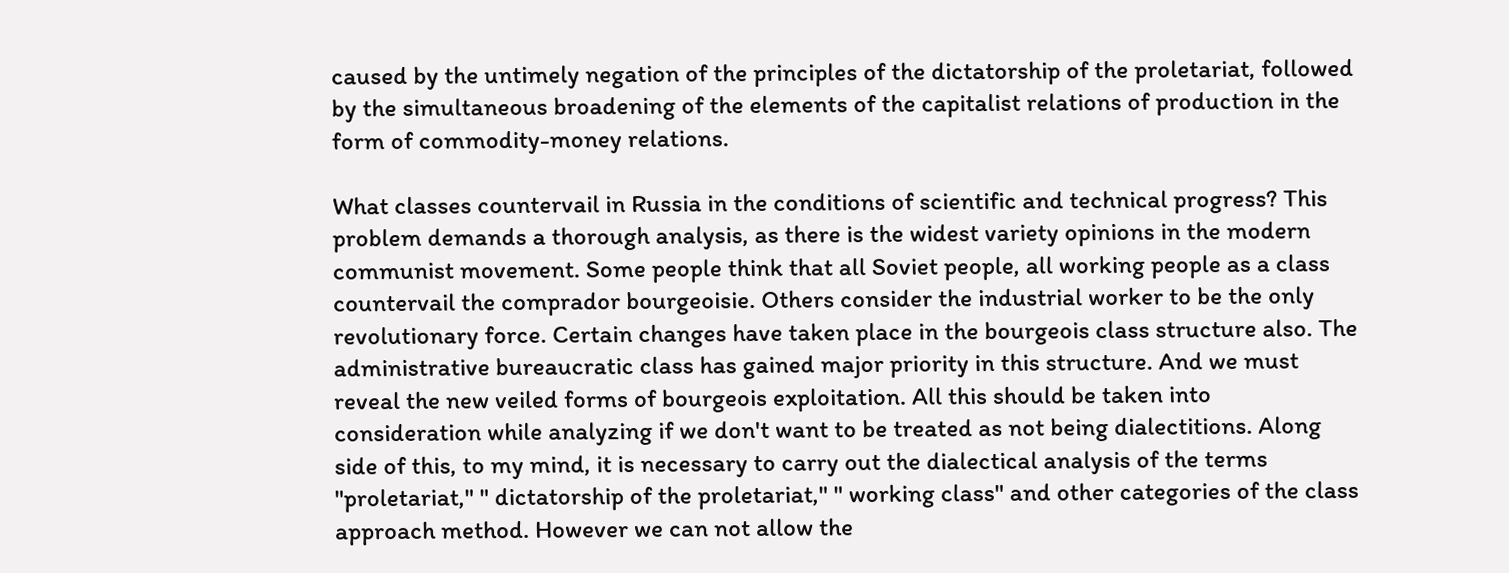caused by the untimely negation of the principles of the dictatorship of the proletariat, followed by the simultaneous broadening of the elements of the capitalist relations of production in the form of commodity-money relations.

What classes countervail in Russia in the conditions of scientific and technical progress? This problem demands a thorough analysis, as there is the widest variety opinions in the modern communist movement. Some people think that all Soviet people, all working people as a class countervail the comprador bourgeoisie. Others consider the industrial worker to be the only revolutionary force. Certain changes have taken place in the bourgeois class structure also. The administrative bureaucratic class has gained major priority in this structure. And we must reveal the new veiled forms of bourgeois exploitation. All this should be taken into consideration while analyzing if we don't want to be treated as not being dialectitions. Along side of this, to my mind, it is necessary to carry out the dialectical analysis of the terms "proletariat," " dictatorship of the proletariat," " working class" and other categories of the class approach method. However we can not allow the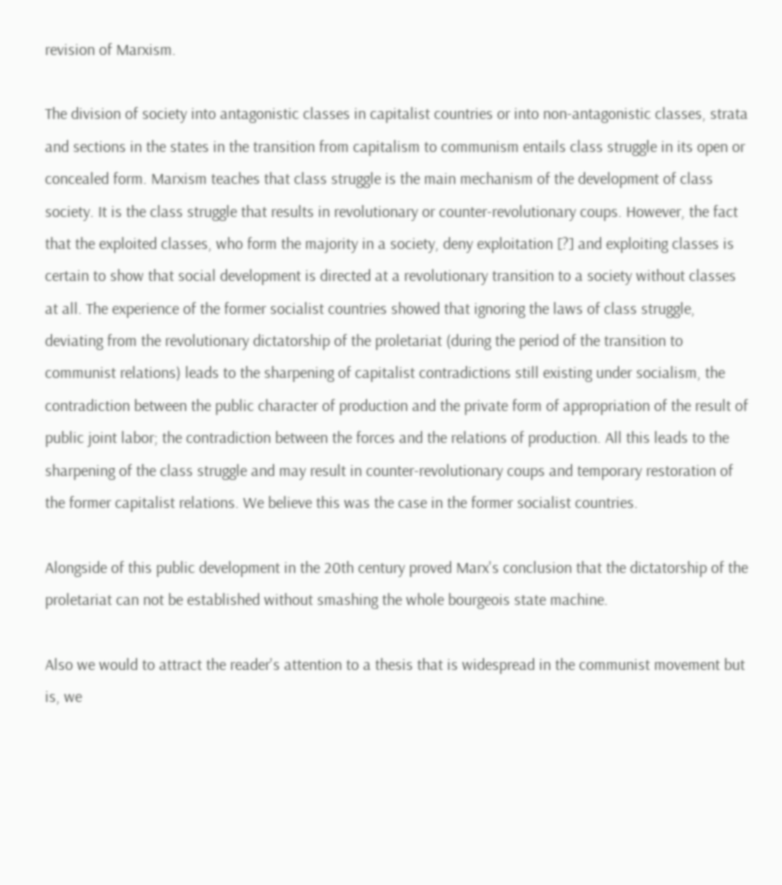revision of Marxism.

The division of society into antagonistic classes in capitalist countries or into non-antagonistic classes, strata and sections in the states in the transition from capitalism to communism entails class struggle in its open or concealed form. Marxism teaches that class struggle is the main mechanism of the development of class society. It is the class struggle that results in revolutionary or counter-revolutionary coups. However, the fact that the exploited classes, who form the majority in a society, deny exploitation [?] and exploiting classes is certain to show that social development is directed at a revolutionary transition to a society without classes at all. The experience of the former socialist countries showed that ignoring the laws of class struggle, deviating from the revolutionary dictatorship of the proletariat (during the period of the transition to communist relations) leads to the sharpening of capitalist contradictions still existing under socialism, the contradiction between the public character of production and the private form of appropriation of the result of public joint labor; the contradiction between the forces and the relations of production. All this leads to the sharpening of the class struggle and may result in counter-revolutionary coups and temporary restoration of the former capitalist relations. We believe this was the case in the former socialist countries.

Alongside of this public development in the 20th century proved Marx's conclusion that the dictatorship of the proletariat can not be established without smashing the whole bourgeois state machine.

Also we would to attract the reader's attention to a thesis that is widespread in the communist movement but is, we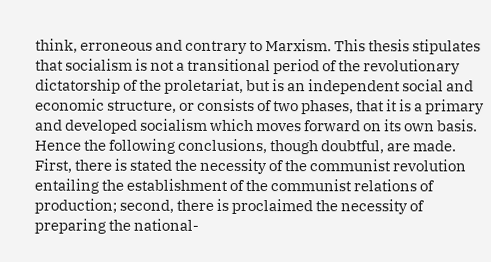think, erroneous and contrary to Marxism. This thesis stipulates that socialism is not a transitional period of the revolutionary dictatorship of the proletariat, but is an independent social and economic structure, or consists of two phases, that it is a primary and developed socialism which moves forward on its own basis. Hence the following conclusions, though doubtful, are made. First, there is stated the necessity of the communist revolution entailing the establishment of the communist relations of production; second, there is proclaimed the necessity of preparing the national-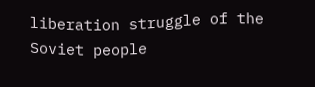liberation struggle of the Soviet people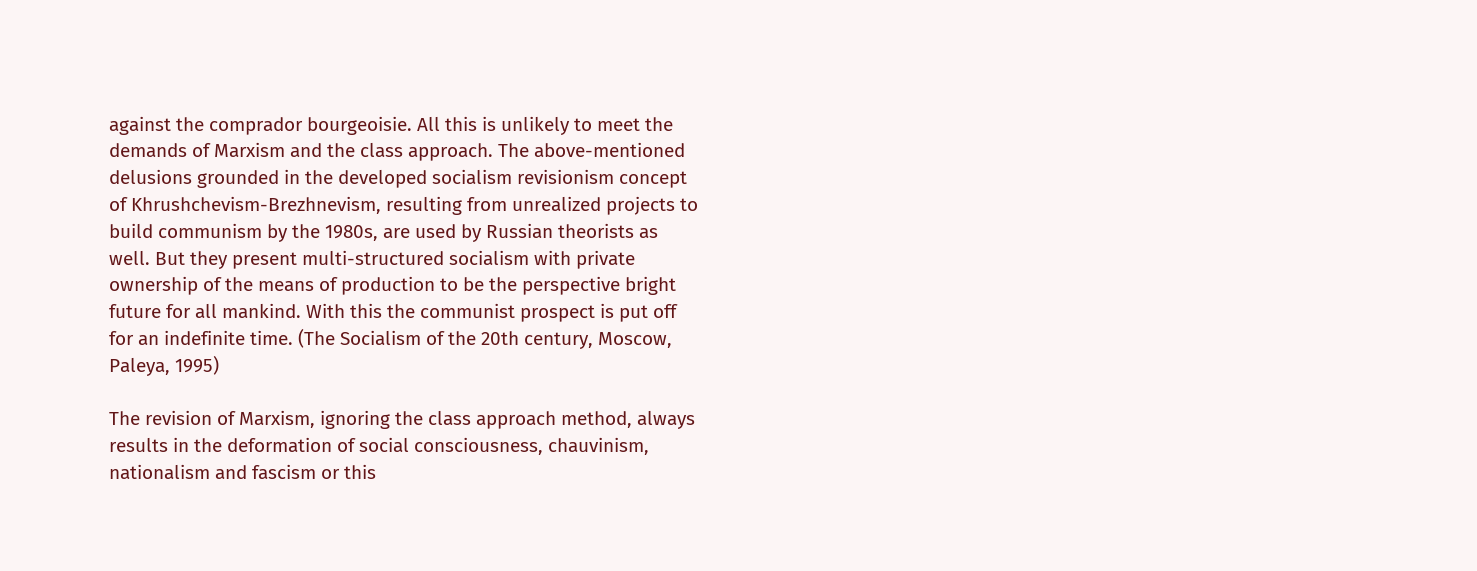against the comprador bourgeoisie. All this is unlikely to meet the demands of Marxism and the class approach. The above-mentioned delusions grounded in the developed socialism revisionism concept of Khrushchevism-Brezhnevism, resulting from unrealized projects to build communism by the 1980s, are used by Russian theorists as well. But they present multi-structured socialism with private ownership of the means of production to be the perspective bright future for all mankind. With this the communist prospect is put off for an indefinite time. (The Socialism of the 20th century, Moscow, Paleya, 1995)

The revision of Marxism, ignoring the class approach method, always results in the deformation of social consciousness, chauvinism, nationalism and fascism or this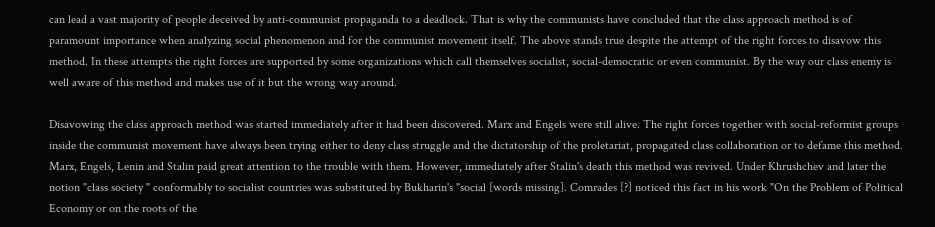can lead a vast majority of people deceived by anti-communist propaganda to a deadlock. That is why the communists have concluded that the class approach method is of paramount importance when analyzing social phenomenon and for the communist movement itself. The above stands true despite the attempt of the right forces to disavow this method. In these attempts the right forces are supported by some organizations which call themselves socialist, social-democratic or even communist. By the way our class enemy is well aware of this method and makes use of it but the wrong way around.

Disavowing the class approach method was started immediately after it had been discovered. Marx and Engels were still alive. The right forces together with social-reformist groups inside the communist movement have always been trying either to deny class struggle and the dictatorship of the proletariat, propagated class collaboration or to defame this method. Marx, Engels, Lenin and Stalin paid great attention to the trouble with them. However, immediately after Stalin's death this method was revived. Under Khrushchev and later the notion "class society " conformably to socialist countries was substituted by Bukharin's "social [words missing]. Comrades [?] noticed this fact in his work "On the Problem of Political Economy or on the roots of the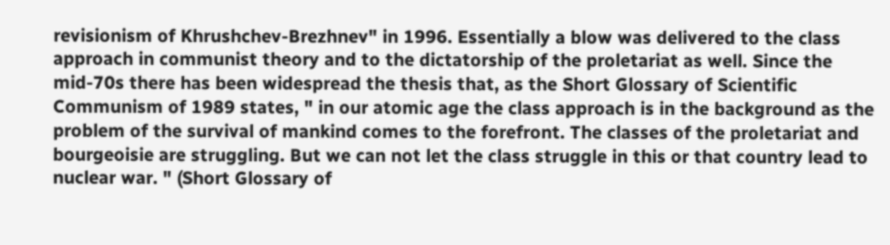revisionism of Khrushchev-Brezhnev" in 1996. Essentially a blow was delivered to the class approach in communist theory and to the dictatorship of the proletariat as well. Since the mid-70s there has been widespread the thesis that, as the Short Glossary of Scientific Communism of 1989 states, " in our atomic age the class approach is in the background as the problem of the survival of mankind comes to the forefront. The classes of the proletariat and bourgeoisie are struggling. But we can not let the class struggle in this or that country lead to nuclear war. " (Short Glossary of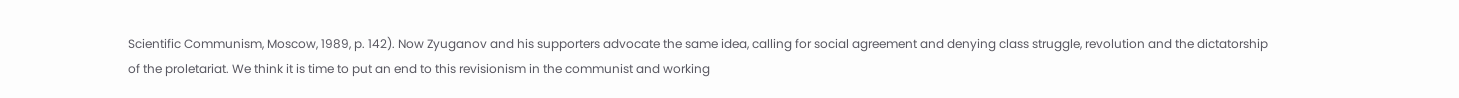Scientific Communism, Moscow, 1989, p. 142). Now Zyuganov and his supporters advocate the same idea, calling for social agreement and denying class struggle, revolution and the dictatorship of the proletariat. We think it is time to put an end to this revisionism in the communist and working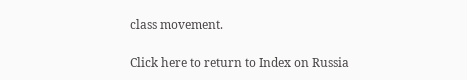class movement.

Click here to return to Index on Russia